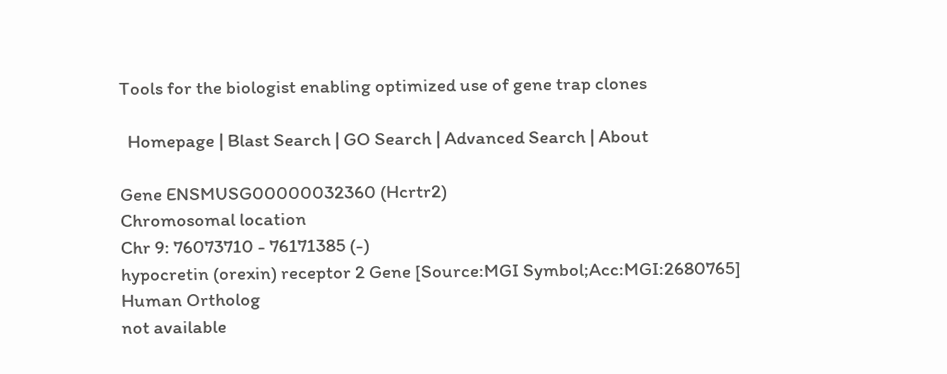Tools for the biologist enabling optimized use of gene trap clones

  Homepage | Blast Search | GO Search | Advanced Search | About

Gene ENSMUSG00000032360 (Hcrtr2)
Chromosomal location
Chr 9: 76073710 - 76171385 (-)
hypocretin (orexin) receptor 2 Gene [Source:MGI Symbol;Acc:MGI:2680765]
Human Ortholog
not available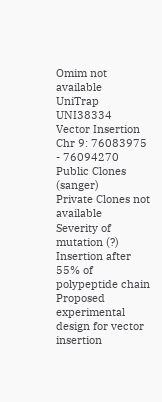Omim not available
UniTrap UNI38334
Vector Insertion
Chr 9: 76083975 - 76094270
Public Clones (sanger)
Private Clones not available
Severity of mutation (?) Insertion after 55% of polypeptide chain
Proposed experimental design for vector insertion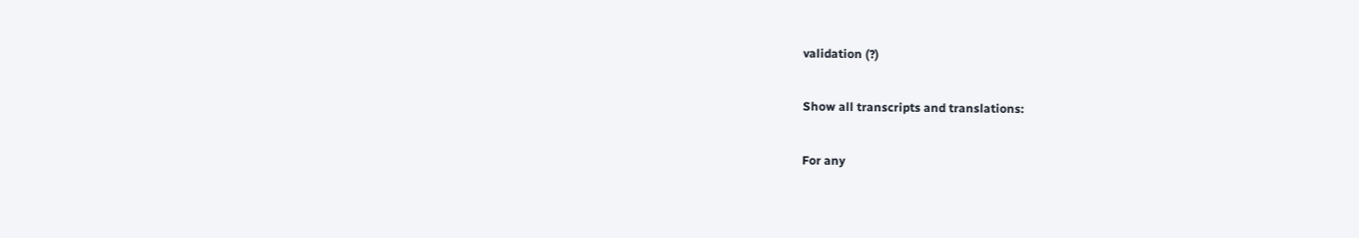validation (?)

Show all transcripts and translations:

For any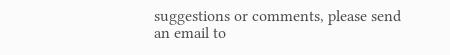suggestions or comments, please send an email to